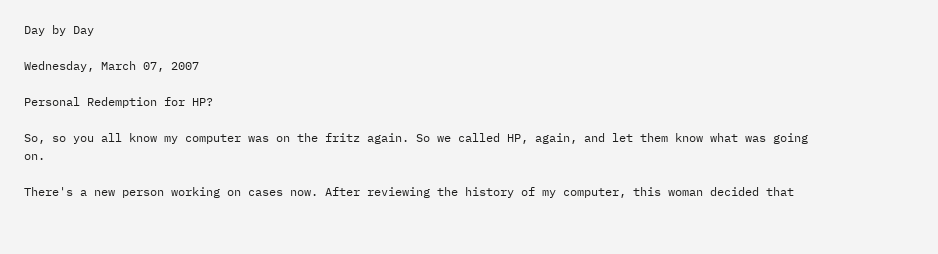Day by Day

Wednesday, March 07, 2007

Personal Redemption for HP?

So, so you all know my computer was on the fritz again. So we called HP, again, and let them know what was going on.

There's a new person working on cases now. After reviewing the history of my computer, this woman decided that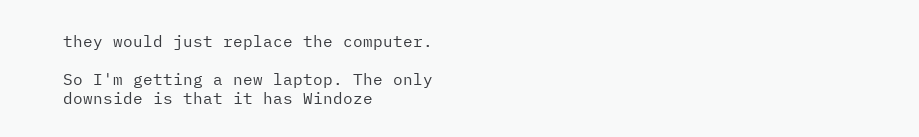they would just replace the computer.

So I'm getting a new laptop. The only downside is that it has Windoze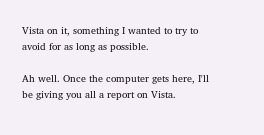Vista on it, something I wanted to try to avoid for as long as possible.

Ah well. Once the computer gets here, I'll be giving you all a report on Vista.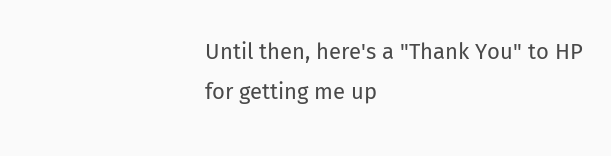Until then, here's a "Thank You" to HP for getting me up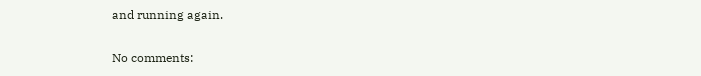and running again.

No comments: